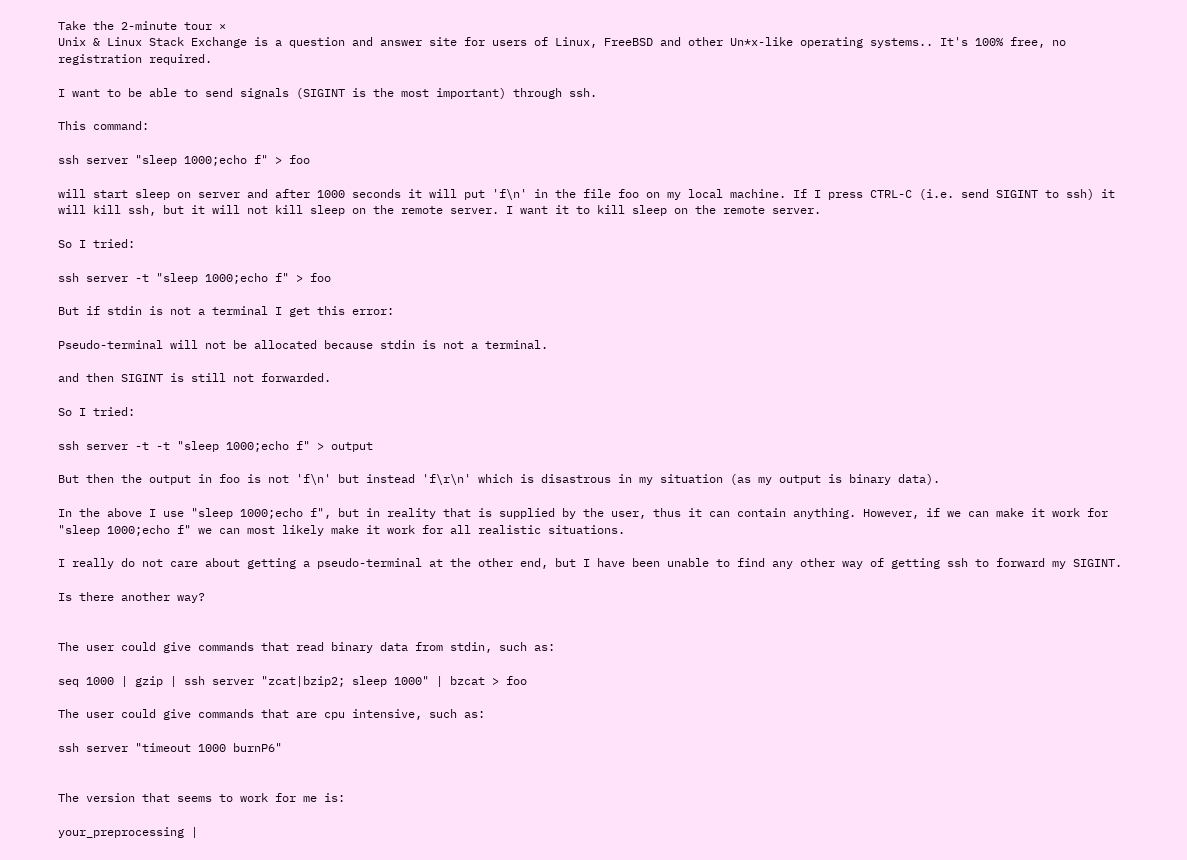Take the 2-minute tour ×
Unix & Linux Stack Exchange is a question and answer site for users of Linux, FreeBSD and other Un*x-like operating systems.. It's 100% free, no registration required.

I want to be able to send signals (SIGINT is the most important) through ssh.

This command:

ssh server "sleep 1000;echo f" > foo

will start sleep on server and after 1000 seconds it will put 'f\n' in the file foo on my local machine. If I press CTRL-C (i.e. send SIGINT to ssh) it will kill ssh, but it will not kill sleep on the remote server. I want it to kill sleep on the remote server.

So I tried:

ssh server -t "sleep 1000;echo f" > foo

But if stdin is not a terminal I get this error:

Pseudo-terminal will not be allocated because stdin is not a terminal.

and then SIGINT is still not forwarded.

So I tried:

ssh server -t -t "sleep 1000;echo f" > output

But then the output in foo is not 'f\n' but instead 'f\r\n' which is disastrous in my situation (as my output is binary data).

In the above I use "sleep 1000;echo f", but in reality that is supplied by the user, thus it can contain anything. However, if we can make it work for "sleep 1000;echo f" we can most likely make it work for all realistic situations.

I really do not care about getting a pseudo-terminal at the other end, but I have been unable to find any other way of getting ssh to forward my SIGINT.

Is there another way?


The user could give commands that read binary data from stdin, such as:

seq 1000 | gzip | ssh server "zcat|bzip2; sleep 1000" | bzcat > foo

The user could give commands that are cpu intensive, such as:

ssh server "timeout 1000 burnP6"


The version that seems to work for me is:

your_preprocessing |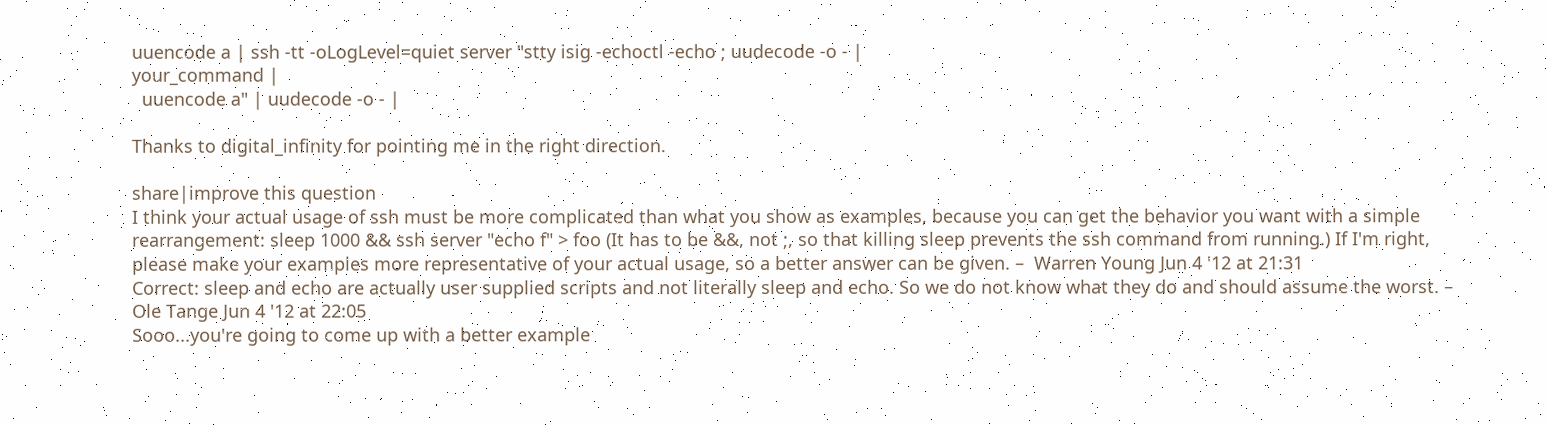uuencode a | ssh -tt -oLogLevel=quiet server "stty isig -echoctl -echo ; uudecode -o - |
your_command |
  uuencode a" | uudecode -o - |

Thanks to digital_infinity for pointing me in the right direction.

share|improve this question
I think your actual usage of ssh must be more complicated than what you show as examples, because you can get the behavior you want with a simple rearrangement: sleep 1000 && ssh server "echo f" > foo (It has to be &&, not ;, so that killing sleep prevents the ssh command from running.) If I'm right, please make your examples more representative of your actual usage, so a better answer can be given. –  Warren Young Jun 4 '12 at 21:31
Correct: sleep and echo are actually user supplied scripts and not literally sleep and echo. So we do not know what they do and should assume the worst. –  Ole Tange Jun 4 '12 at 22:05
Sooo...you're going to come up with a better example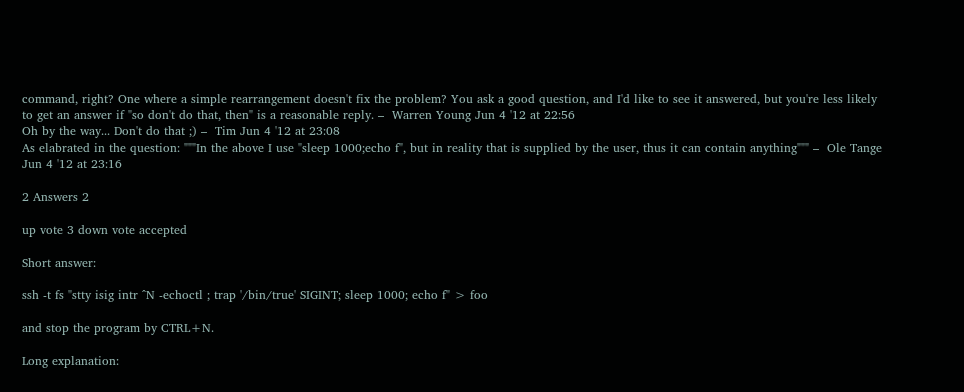command, right? One where a simple rearrangement doesn't fix the problem? You ask a good question, and I'd like to see it answered, but you're less likely to get an answer if "so don't do that, then" is a reasonable reply. –  Warren Young Jun 4 '12 at 22:56
Oh by the way... Don't do that ;) –  Tim Jun 4 '12 at 23:08
As elabrated in the question: """In the above I use "sleep 1000;echo f", but in reality that is supplied by the user, thus it can contain anything""" –  Ole Tange Jun 4 '12 at 23:16

2 Answers 2

up vote 3 down vote accepted

Short answer:

ssh -t fs "stty isig intr ^N -echoctl ; trap '/bin/true' SIGINT; sleep 1000; echo f" > foo

and stop the program by CTRL+N.

Long explanation: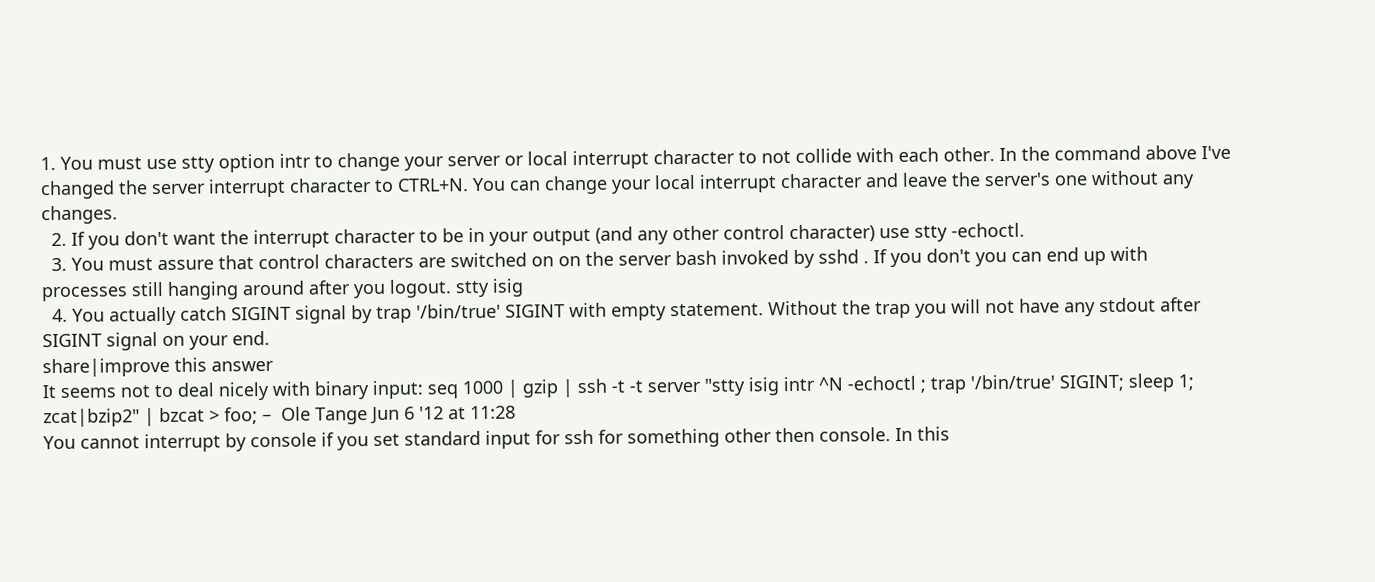1. You must use stty option intr to change your server or local interrupt character to not collide with each other. In the command above I've changed the server interrupt character to CTRL+N. You can change your local interrupt character and leave the server's one without any changes.
  2. If you don't want the interrupt character to be in your output (and any other control character) use stty -echoctl.
  3. You must assure that control characters are switched on on the server bash invoked by sshd . If you don't you can end up with processes still hanging around after you logout. stty isig
  4. You actually catch SIGINT signal by trap '/bin/true' SIGINT with empty statement. Without the trap you will not have any stdout after SIGINT signal on your end.
share|improve this answer
It seems not to deal nicely with binary input: seq 1000 | gzip | ssh -t -t server "stty isig intr ^N -echoctl ; trap '/bin/true' SIGINT; sleep 1; zcat|bzip2" | bzcat > foo; –  Ole Tange Jun 6 '12 at 11:28
You cannot interrupt by console if you set standard input for ssh for something other then console. In this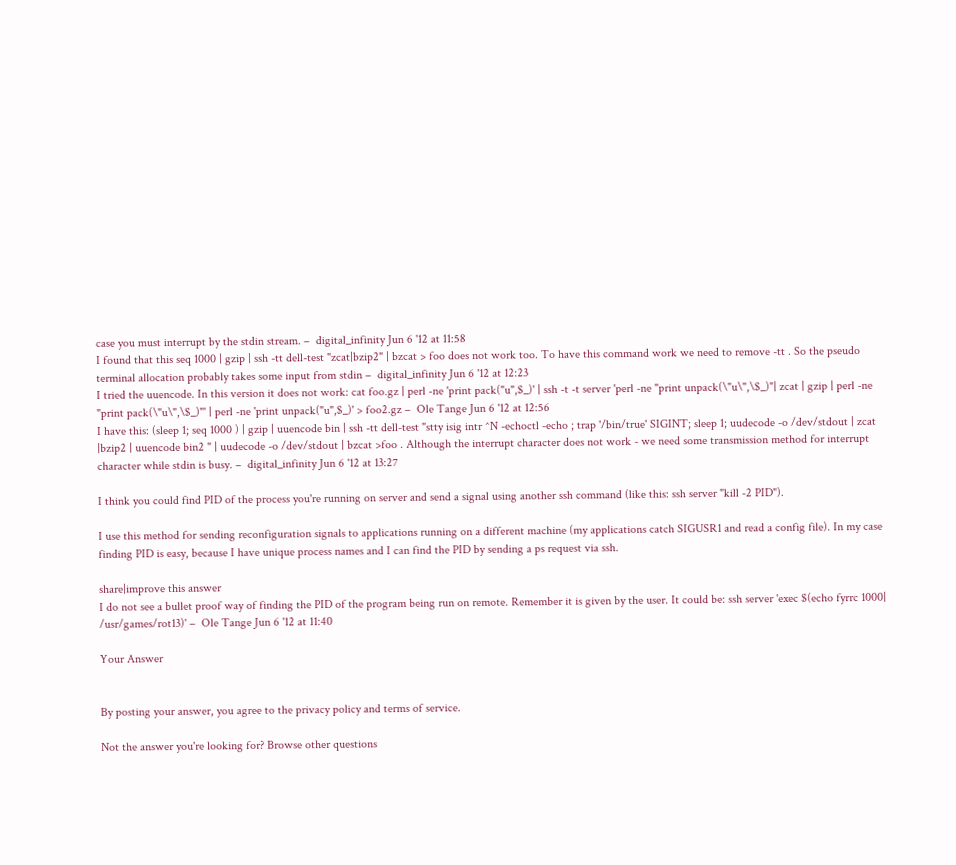case you must interrupt by the stdin stream. –  digital_infinity Jun 6 '12 at 11:58
I found that this seq 1000 | gzip | ssh -tt dell-test "zcat|bzip2" | bzcat > foo does not work too. To have this command work we need to remove -tt . So the pseudo terminal allocation probably takes some input from stdin –  digital_infinity Jun 6 '12 at 12:23
I tried the uuencode. In this version it does not work: cat foo.gz | perl -ne 'print pack("u",$_)' | ssh -t -t server 'perl -ne "print unpack(\"u\",\$_)"| zcat | gzip | perl -ne "print pack(\"u\",\$_)"' | perl -ne 'print unpack("u",$_)' > foo2.gz –  Ole Tange Jun 6 '12 at 12:56
I have this: (sleep 1; seq 1000 ) | gzip | uuencode bin | ssh -tt dell-test "stty isig intr ^N -echoctl -echo ; trap '/bin/true' SIGINT; sleep 1; uudecode -o /dev/stdout | zcat |bzip2 | uuencode bin2 " | uudecode -o /dev/stdout | bzcat >foo . Although the interrupt character does not work - we need some transmission method for interrupt character while stdin is busy. –  digital_infinity Jun 6 '12 at 13:27

I think you could find PID of the process you're running on server and send a signal using another ssh command (like this: ssh server "kill -2 PID").

I use this method for sending reconfiguration signals to applications running on a different machine (my applications catch SIGUSR1 and read a config file). In my case finding PID is easy, because I have unique process names and I can find the PID by sending a ps request via ssh.

share|improve this answer
I do not see a bullet proof way of finding the PID of the program being run on remote. Remember it is given by the user. It could be: ssh server 'exec $(echo fyrrc 1000| /usr/games/rot13)' –  Ole Tange Jun 6 '12 at 11:40

Your Answer


By posting your answer, you agree to the privacy policy and terms of service.

Not the answer you're looking for? Browse other questions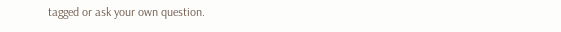tagged or ask your own question.